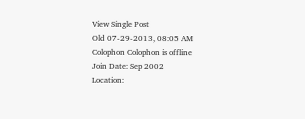View Single Post
Old 07-29-2013, 08:05 AM
Colophon Colophon is offline
Join Date: Sep 2002
Location: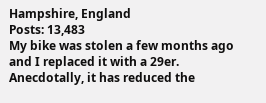Hampshire, England
Posts: 13,483
My bike was stolen a few months ago and I replaced it with a 29er. Anecdotally, it has reduced the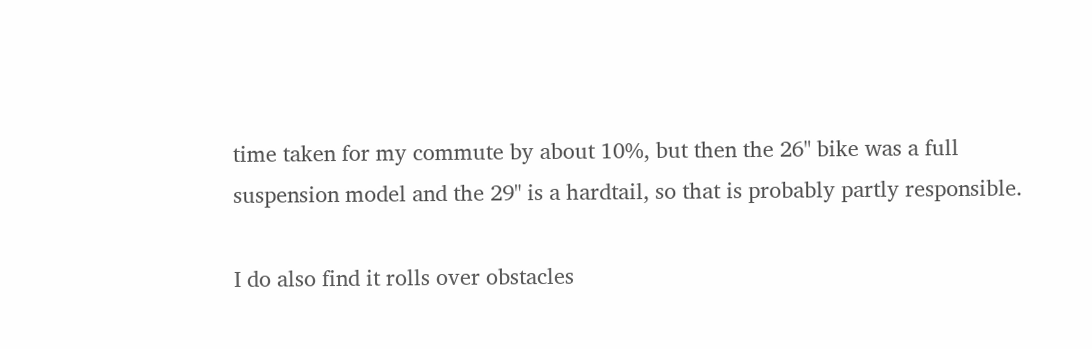time taken for my commute by about 10%, but then the 26" bike was a full suspension model and the 29" is a hardtail, so that is probably partly responsible.

I do also find it rolls over obstacles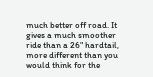much better off road. It gives a much smoother ride than a 26" hardtail, more different than you would think for the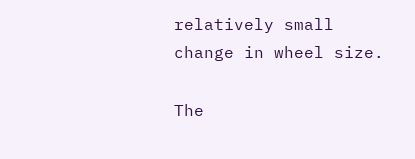relatively small change in wheel size.

The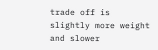trade off is slightly more weight and slower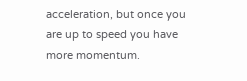acceleration, but once you are up to speed you have more momentum.